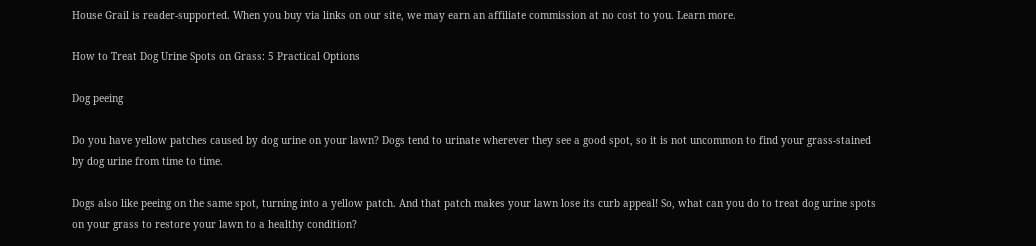House Grail is reader-supported. When you buy via links on our site, we may earn an affiliate commission at no cost to you. Learn more.

How to Treat Dog Urine Spots on Grass: 5 Practical Options

Dog peeing

Do you have yellow patches caused by dog urine on your lawn? Dogs tend to urinate wherever they see a good spot, so it is not uncommon to find your grass-stained by dog urine from time to time.

Dogs also like peeing on the same spot, turning into a yellow patch. And that patch makes your lawn lose its curb appeal! So, what can you do to treat dog urine spots on your grass to restore your lawn to a healthy condition?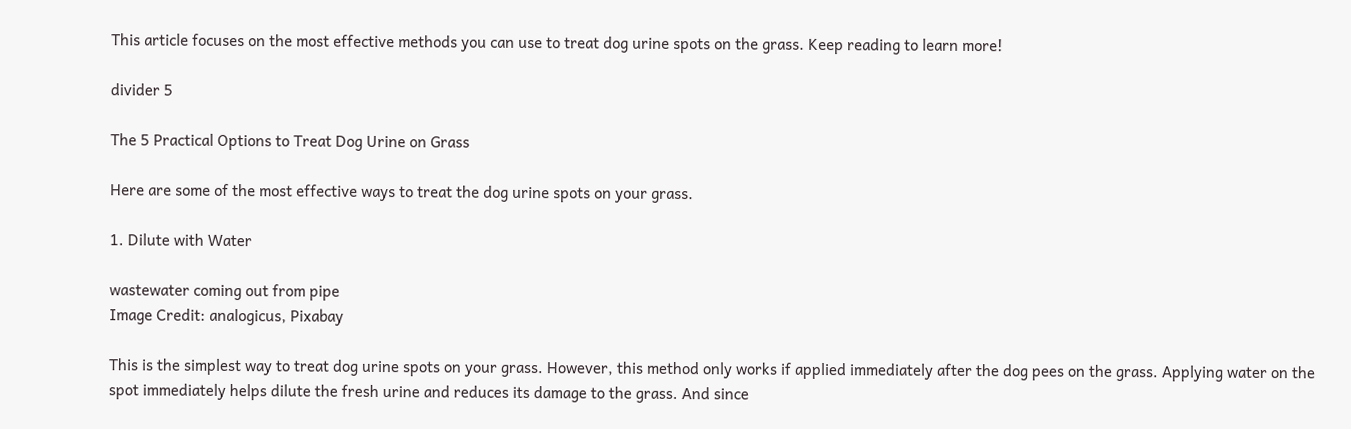This article focuses on the most effective methods you can use to treat dog urine spots on the grass. Keep reading to learn more!

divider 5

The 5 Practical Options to Treat Dog Urine on Grass

Here are some of the most effective ways to treat the dog urine spots on your grass.

1. Dilute with Water

wastewater coming out from pipe
Image Credit: analogicus, Pixabay

This is the simplest way to treat dog urine spots on your grass. However, this method only works if applied immediately after the dog pees on the grass. Applying water on the spot immediately helps dilute the fresh urine and reduces its damage to the grass. And since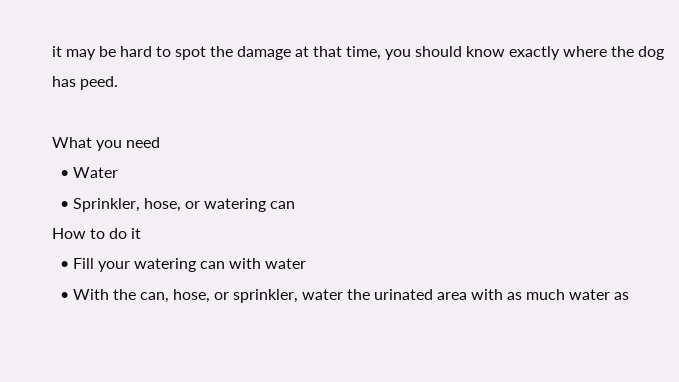it may be hard to spot the damage at that time, you should know exactly where the dog has peed.

What you need
  • Water
  • Sprinkler, hose, or watering can
How to do it
  • Fill your watering can with water
  • With the can, hose, or sprinkler, water the urinated area with as much water as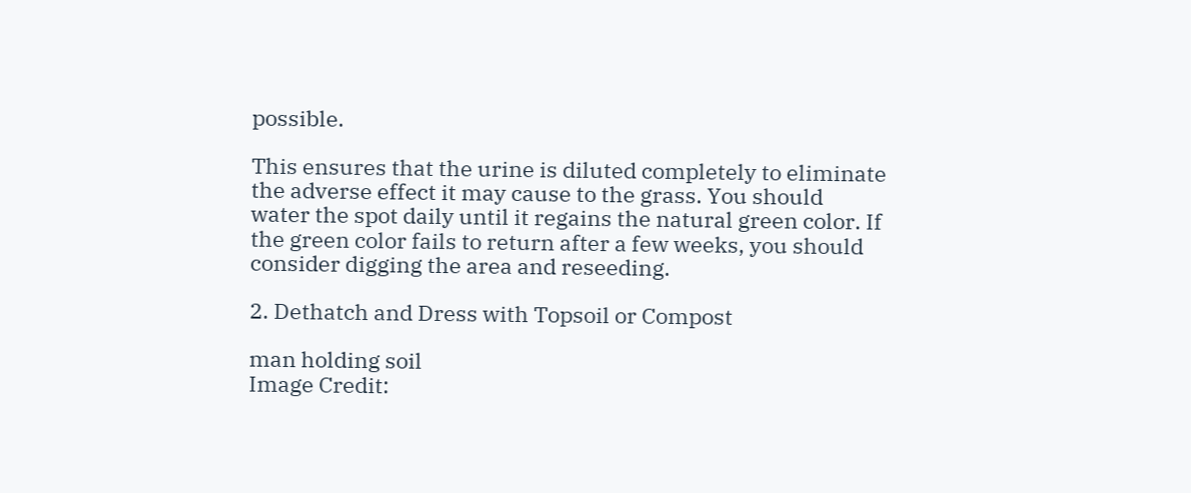possible.

This ensures that the urine is diluted completely to eliminate the adverse effect it may cause to the grass. You should water the spot daily until it regains the natural green color. If the green color fails to return after a few weeks, you should consider digging the area and reseeding.

2. Dethatch and Dress with Topsoil or Compost

man holding soil
Image Credit: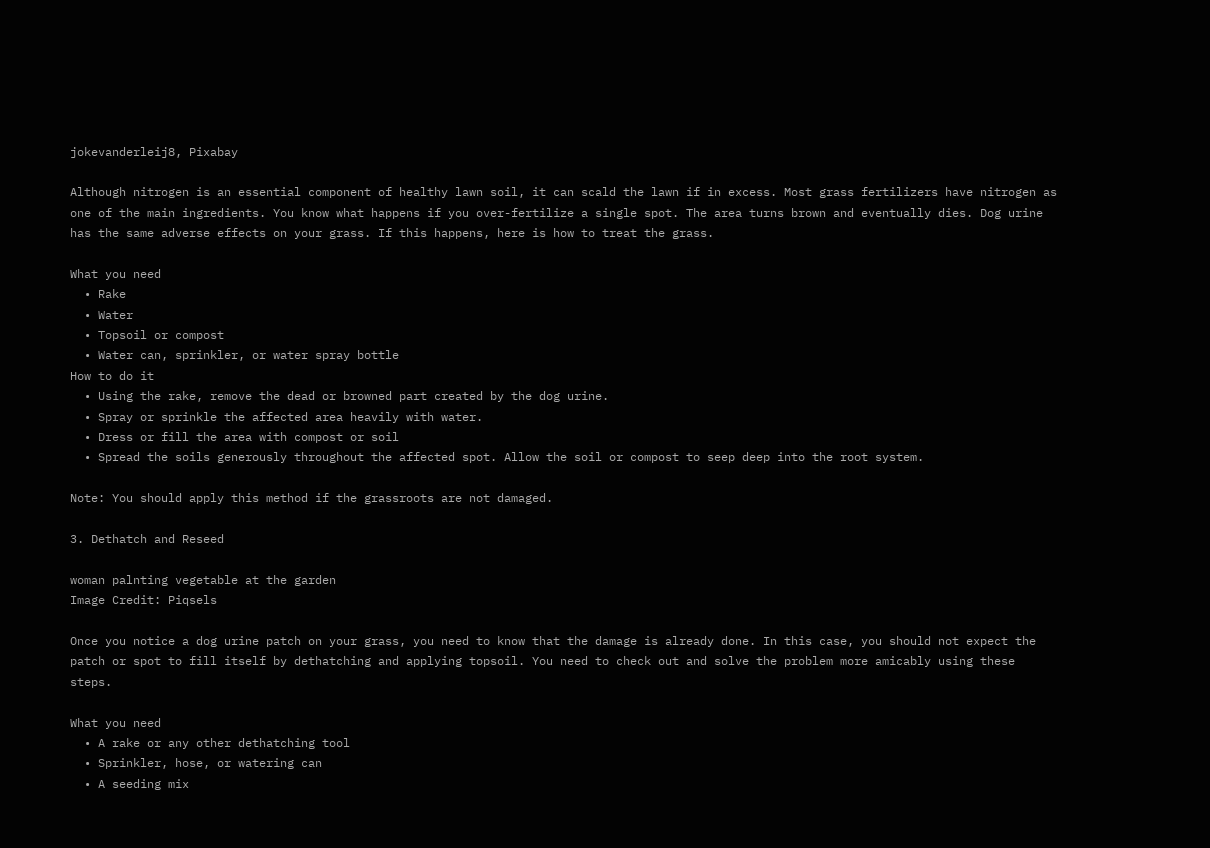jokevanderleij8, Pixabay

Although nitrogen is an essential component of healthy lawn soil, it can scald the lawn if in excess. Most grass fertilizers have nitrogen as one of the main ingredients. You know what happens if you over-fertilize a single spot. The area turns brown and eventually dies. Dog urine has the same adverse effects on your grass. If this happens, here is how to treat the grass.

What you need
  • Rake
  • Water
  • Topsoil or compost
  • Water can, sprinkler, or water spray bottle
How to do it
  • Using the rake, remove the dead or browned part created by the dog urine.
  • Spray or sprinkle the affected area heavily with water.
  • Dress or fill the area with compost or soil
  • Spread the soils generously throughout the affected spot. Allow the soil or compost to seep deep into the root system.

Note: You should apply this method if the grassroots are not damaged.

3. Dethatch and Reseed

woman palnting vegetable at the garden
Image Credit: Piqsels

Once you notice a dog urine patch on your grass, you need to know that the damage is already done. In this case, you should not expect the patch or spot to fill itself by dethatching and applying topsoil. You need to check out and solve the problem more amicably using these steps.

What you need
  • A rake or any other dethatching tool
  • Sprinkler, hose, or watering can
  • A seeding mix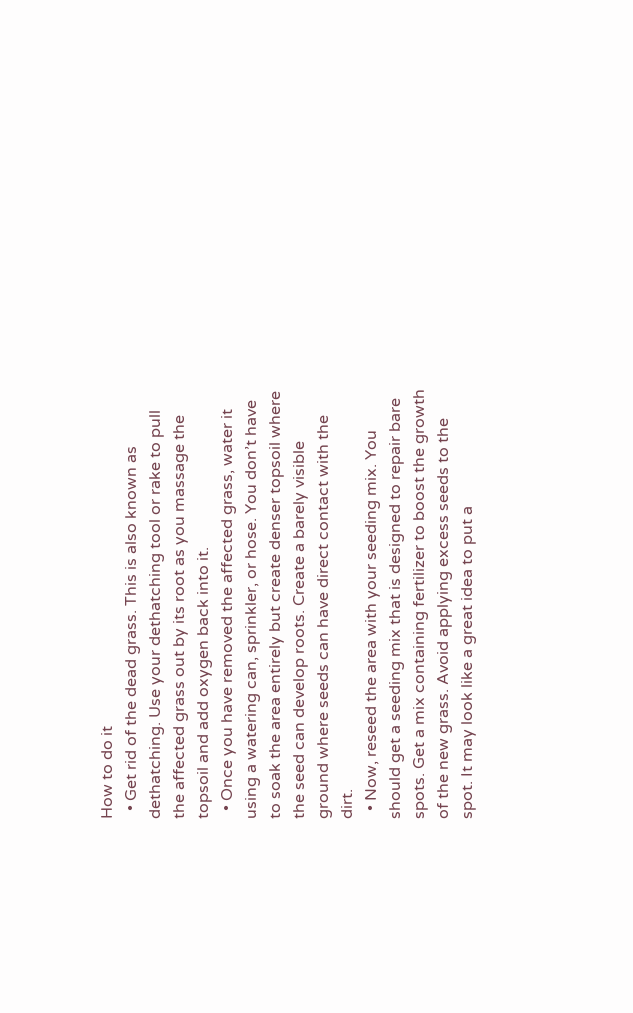How to do it
  • Get rid of the dead grass. This is also known as dethatching. Use your dethatching tool or rake to pull the affected grass out by its root as you massage the topsoil and add oxygen back into it.
  • Once you have removed the affected grass, water it using a watering can, sprinkler, or hose. You don’t have to soak the area entirely but create denser topsoil where the seed can develop roots. Create a barely visible ground where seeds can have direct contact with the dirt.
  • Now, reseed the area with your seeding mix. You should get a seeding mix that is designed to repair bare spots. Get a mix containing fertilizer to boost the growth of the new grass. Avoid applying excess seeds to the spot. It may look like a great idea to put a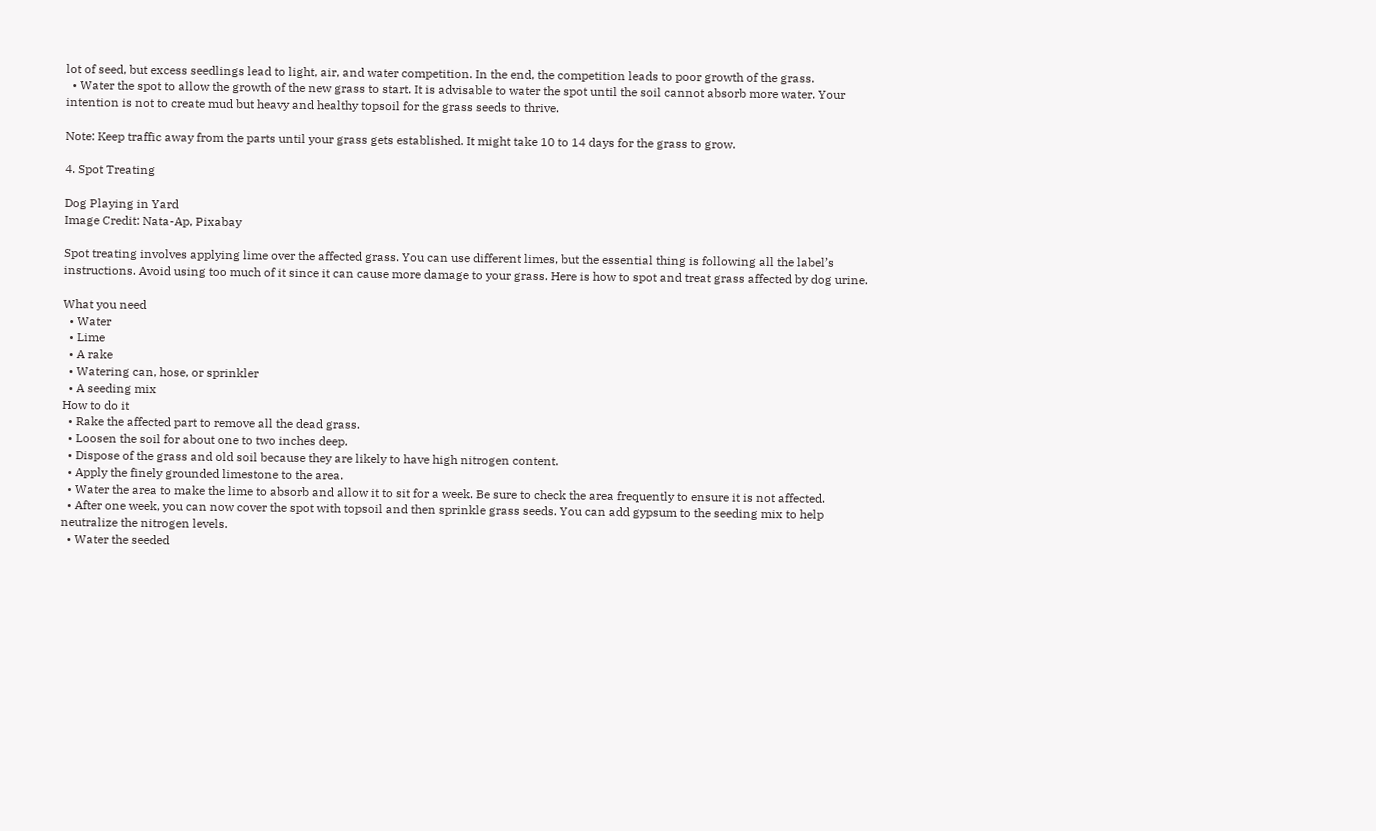lot of seed, but excess seedlings lead to light, air, and water competition. In the end, the competition leads to poor growth of the grass.
  • Water the spot to allow the growth of the new grass to start. It is advisable to water the spot until the soil cannot absorb more water. Your intention is not to create mud but heavy and healthy topsoil for the grass seeds to thrive.

Note: Keep traffic away from the parts until your grass gets established. It might take 10 to 14 days for the grass to grow.

4. Spot Treating

Dog Playing in Yard
Image Credit: Nata-Ap, Pixabay

Spot treating involves applying lime over the affected grass. You can use different limes, but the essential thing is following all the label’s instructions. Avoid using too much of it since it can cause more damage to your grass. Here is how to spot and treat grass affected by dog urine.

What you need
  • Water
  • Lime
  • A rake
  • Watering can, hose, or sprinkler
  • A seeding mix
How to do it
  • Rake the affected part to remove all the dead grass.
  • Loosen the soil for about one to two inches deep.
  • Dispose of the grass and old soil because they are likely to have high nitrogen content.
  • Apply the finely grounded limestone to the area.
  • Water the area to make the lime to absorb and allow it to sit for a week. Be sure to check the area frequently to ensure it is not affected.
  • After one week, you can now cover the spot with topsoil and then sprinkle grass seeds. You can add gypsum to the seeding mix to help neutralize the nitrogen levels.
  • Water the seeded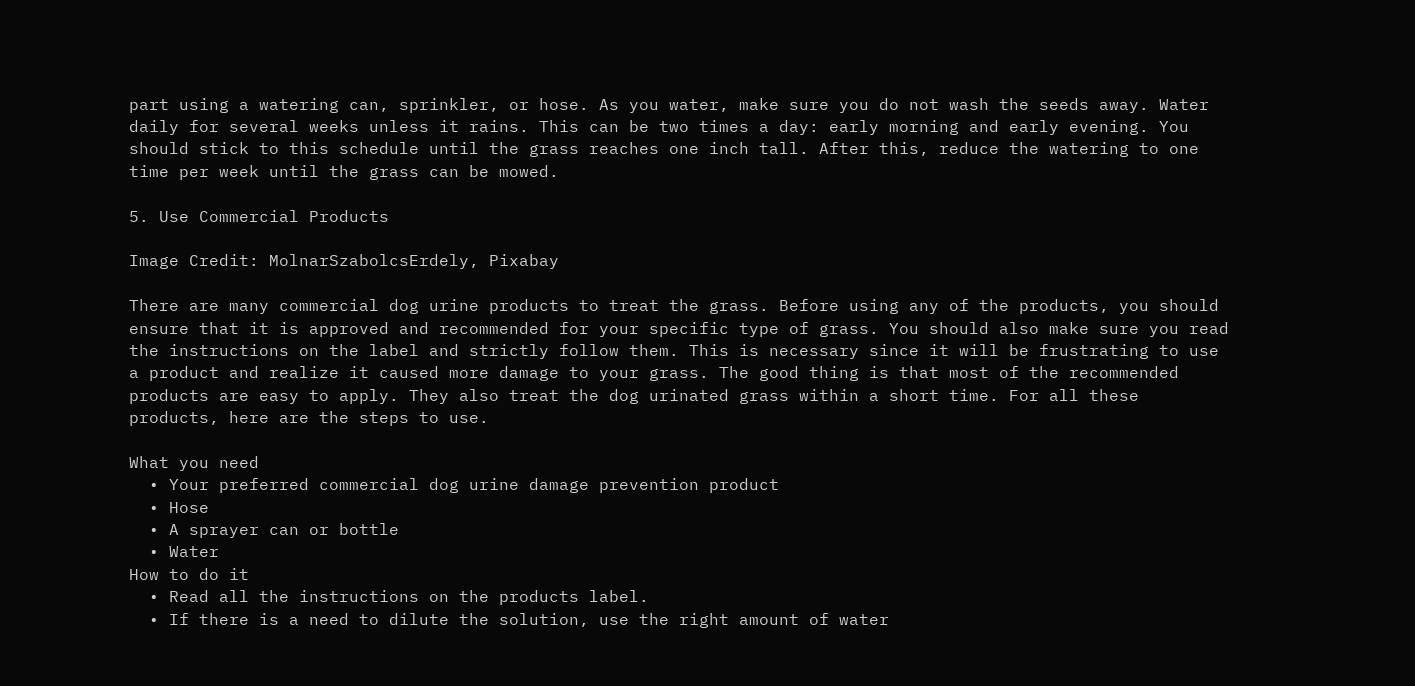part using a watering can, sprinkler, or hose. As you water, make sure you do not wash the seeds away. Water daily for several weeks unless it rains. This can be two times a day: early morning and early evening. You should stick to this schedule until the grass reaches one inch tall. After this, reduce the watering to one time per week until the grass can be mowed.

5. Use Commercial Products

Image Credit: MolnarSzabolcsErdely, Pixabay

There are many commercial dog urine products to treat the grass. Before using any of the products, you should ensure that it is approved and recommended for your specific type of grass. You should also make sure you read the instructions on the label and strictly follow them. This is necessary since it will be frustrating to use a product and realize it caused more damage to your grass. The good thing is that most of the recommended products are easy to apply. They also treat the dog urinated grass within a short time. For all these products, here are the steps to use.

What you need
  • Your preferred commercial dog urine damage prevention product
  • Hose
  • A sprayer can or bottle
  • Water
How to do it
  • Read all the instructions on the products label.
  • If there is a need to dilute the solution, use the right amount of water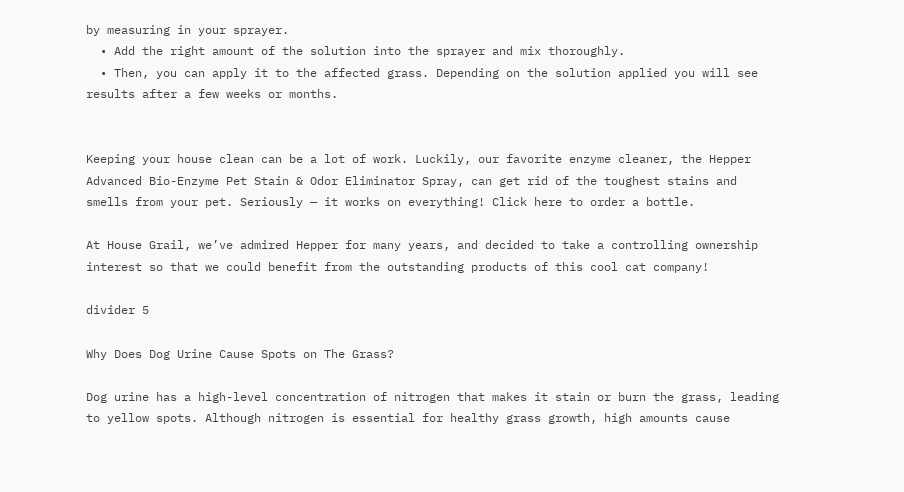by measuring in your sprayer.
  • Add the right amount of the solution into the sprayer and mix thoroughly.
  • Then, you can apply it to the affected grass. Depending on the solution applied you will see results after a few weeks or months.


Keeping your house clean can be a lot of work. Luckily, our favorite enzyme cleaner, the Hepper Advanced Bio-Enzyme Pet Stain & Odor Eliminator Spray, can get rid of the toughest stains and smells from your pet. Seriously — it works on everything! Click here to order a bottle.

At House Grail, we’ve admired Hepper for many years, and decided to take a controlling ownership interest so that we could benefit from the outstanding products of this cool cat company!

divider 5

Why Does Dog Urine Cause Spots on The Grass?

Dog urine has a high-level concentration of nitrogen that makes it stain or burn the grass, leading to yellow spots. Although nitrogen is essential for healthy grass growth, high amounts cause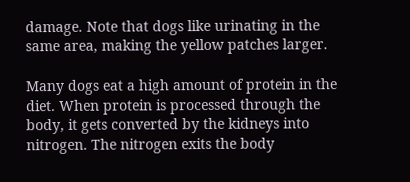damage. Note that dogs like urinating in the same area, making the yellow patches larger.

Many dogs eat a high amount of protein in the diet. When protein is processed through the body, it gets converted by the kidneys into nitrogen. The nitrogen exits the body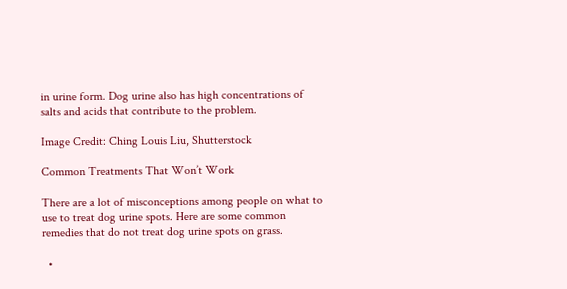in urine form. Dog urine also has high concentrations of salts and acids that contribute to the problem.

Image Credit: Ching Louis Liu, Shutterstock

Common Treatments That Won’t Work

There are a lot of misconceptions among people on what to use to treat dog urine spots. Here are some common remedies that do not treat dog urine spots on grass.

  •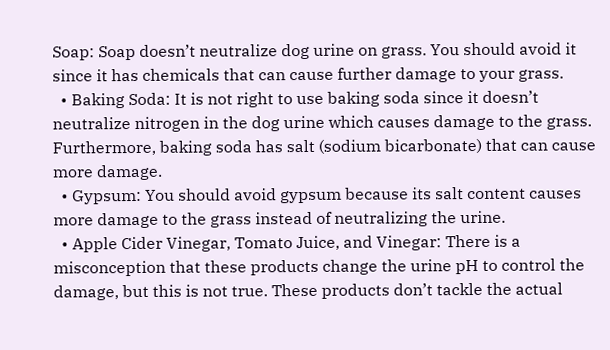Soap: Soap doesn’t neutralize dog urine on grass. You should avoid it since it has chemicals that can cause further damage to your grass.
  • Baking Soda: It is not right to use baking soda since it doesn’t neutralize nitrogen in the dog urine which causes damage to the grass. Furthermore, baking soda has salt (sodium bicarbonate) that can cause more damage.
  • Gypsum: You should avoid gypsum because its salt content causes more damage to the grass instead of neutralizing the urine.
  • Apple Cider Vinegar, Tomato Juice, and Vinegar: There is a misconception that these products change the urine pH to control the damage, but this is not true. These products don’t tackle the actual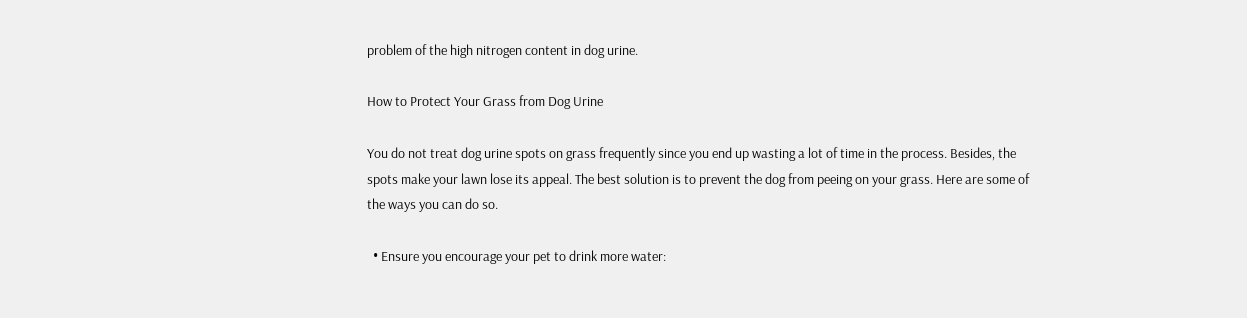problem of the high nitrogen content in dog urine.

How to Protect Your Grass from Dog Urine

You do not treat dog urine spots on grass frequently since you end up wasting a lot of time in the process. Besides, the spots make your lawn lose its appeal. The best solution is to prevent the dog from peeing on your grass. Here are some of the ways you can do so.

  • Ensure you encourage your pet to drink more water: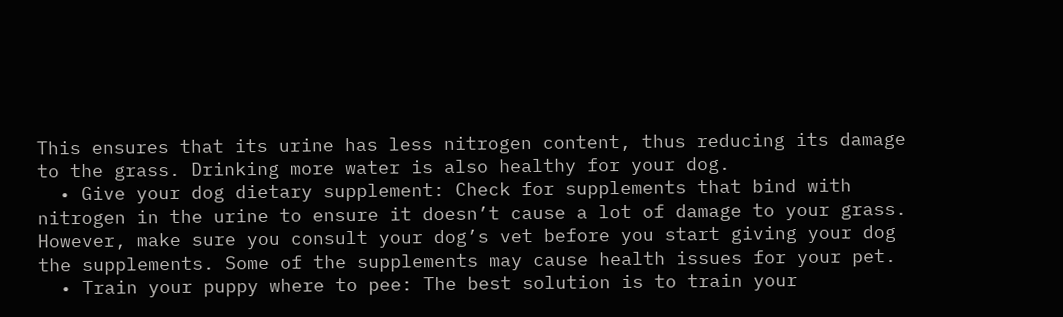This ensures that its urine has less nitrogen content, thus reducing its damage to the grass. Drinking more water is also healthy for your dog.
  • Give your dog dietary supplement: Check for supplements that bind with nitrogen in the urine to ensure it doesn’t cause a lot of damage to your grass. However, make sure you consult your dog’s vet before you start giving your dog the supplements. Some of the supplements may cause health issues for your pet.
  • Train your puppy where to pee: The best solution is to train your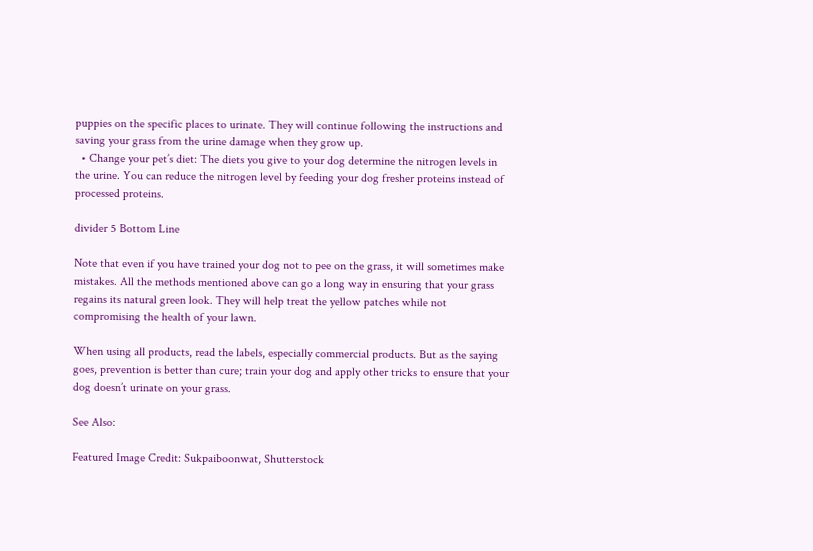puppies on the specific places to urinate. They will continue following the instructions and saving your grass from the urine damage when they grow up.
  • Change your pet’s diet: The diets you give to your dog determine the nitrogen levels in the urine. You can reduce the nitrogen level by feeding your dog fresher proteins instead of processed proteins.

divider 5 Bottom Line

Note that even if you have trained your dog not to pee on the grass, it will sometimes make mistakes. All the methods mentioned above can go a long way in ensuring that your grass regains its natural green look. They will help treat the yellow patches while not compromising the health of your lawn.

When using all products, read the labels, especially commercial products. But as the saying goes, prevention is better than cure; train your dog and apply other tricks to ensure that your dog doesn’t urinate on your grass.

See Also:

Featured Image Credit: Sukpaiboonwat, Shutterstock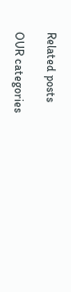Related posts

OUR categories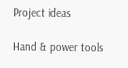Project ideas

Hand & power tools